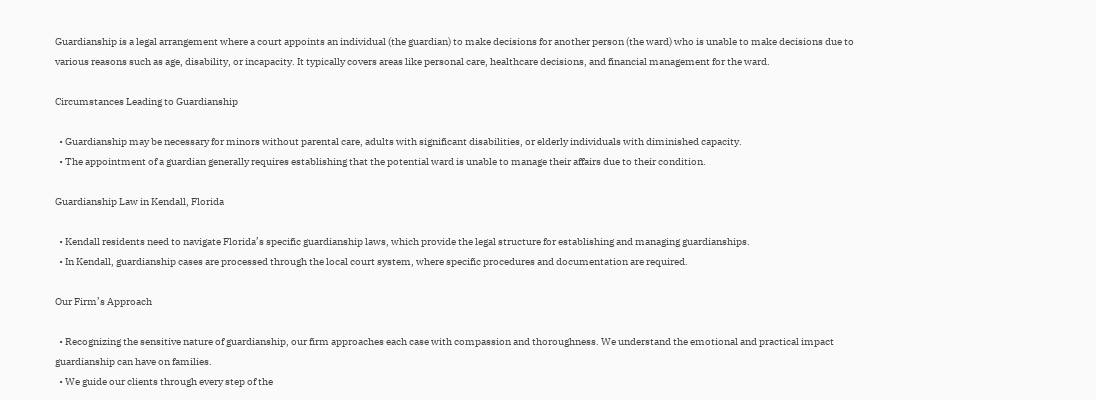Guardianship is a legal arrangement where a court appoints an individual (the guardian) to make decisions for another person (the ward) who is unable to make decisions due to various reasons such as age, disability, or incapacity. It typically covers areas like personal care, healthcare decisions, and financial management for the ward.

Circumstances Leading to Guardianship

  • Guardianship may be necessary for minors without parental care, adults with significant disabilities, or elderly individuals with diminished capacity.
  • The appointment of a guardian generally requires establishing that the potential ward is unable to manage their affairs due to their condition.

Guardianship Law in Kendall, Florida

  • Kendall residents need to navigate Florida’s specific guardianship laws, which provide the legal structure for establishing and managing guardianships.
  • In Kendall, guardianship cases are processed through the local court system, where specific procedures and documentation are required.

Our Firm’s Approach

  • Recognizing the sensitive nature of guardianship, our firm approaches each case with compassion and thoroughness. We understand the emotional and practical impact guardianship can have on families.
  • We guide our clients through every step of the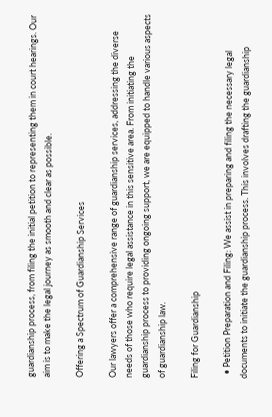guardianship process, from filing the initial petition to representing them in court hearings. Our aim is to make the legal journey as smooth and clear as possible.

Offering a Spectrum of Guardianship Services

Our lawyers offer a comprehensive range of guardianship services, addressing the diverse needs of those who require legal assistance in this sensitive area. From initiating the guardianship process to providing ongoing support, we are equipped to handle various aspects of guardianship law.

Filing for Guardianship

  • Petition Preparation and Filing: We assist in preparing and filing the necessary legal documents to initiate the guardianship process. This involves drafting the guardianship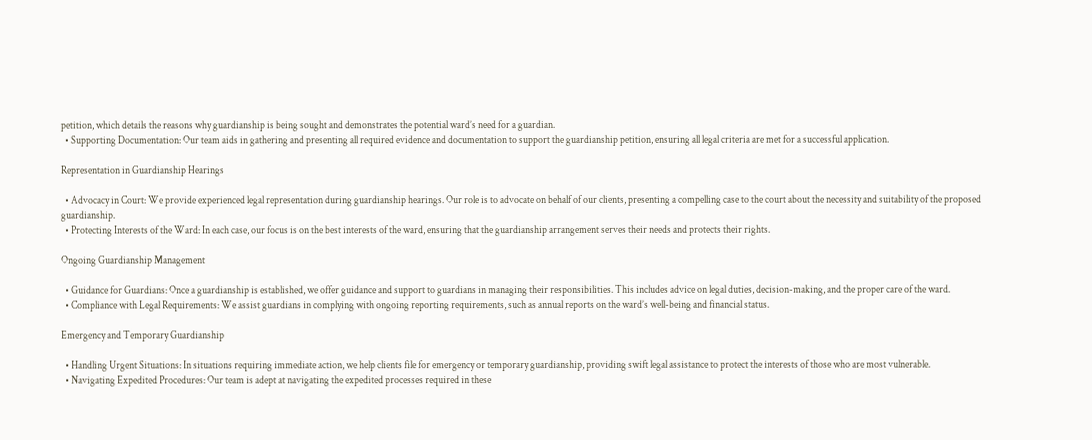petition, which details the reasons why guardianship is being sought and demonstrates the potential ward’s need for a guardian.
  • Supporting Documentation: Our team aids in gathering and presenting all required evidence and documentation to support the guardianship petition, ensuring all legal criteria are met for a successful application.

Representation in Guardianship Hearings

  • Advocacy in Court: We provide experienced legal representation during guardianship hearings. Our role is to advocate on behalf of our clients, presenting a compelling case to the court about the necessity and suitability of the proposed guardianship.
  • Protecting Interests of the Ward: In each case, our focus is on the best interests of the ward, ensuring that the guardianship arrangement serves their needs and protects their rights.

Ongoing Guardianship Management

  • Guidance for Guardians: Once a guardianship is established, we offer guidance and support to guardians in managing their responsibilities. This includes advice on legal duties, decision-making, and the proper care of the ward.
  • Compliance with Legal Requirements: We assist guardians in complying with ongoing reporting requirements, such as annual reports on the ward’s well-being and financial status.

Emergency and Temporary Guardianship

  • Handling Urgent Situations: In situations requiring immediate action, we help clients file for emergency or temporary guardianship, providing swift legal assistance to protect the interests of those who are most vulnerable.
  • Navigating Expedited Procedures: Our team is adept at navigating the expedited processes required in these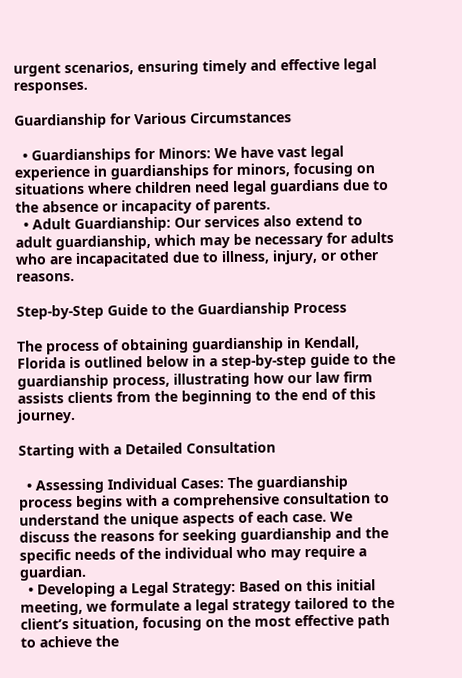urgent scenarios, ensuring timely and effective legal responses.

Guardianship for Various Circumstances

  • Guardianships for Minors: We have vast legal experience in guardianships for minors, focusing on situations where children need legal guardians due to the absence or incapacity of parents.
  • Adult Guardianship: Our services also extend to adult guardianship, which may be necessary for adults who are incapacitated due to illness, injury, or other reasons.

Step-by-Step Guide to the Guardianship Process

The process of obtaining guardianship in Kendall, Florida is outlined below in a step-by-step guide to the guardianship process, illustrating how our law firm assists clients from the beginning to the end of this journey.

Starting with a Detailed Consultation

  • Assessing Individual Cases: The guardianship process begins with a comprehensive consultation to understand the unique aspects of each case. We discuss the reasons for seeking guardianship and the specific needs of the individual who may require a guardian.
  • Developing a Legal Strategy: Based on this initial meeting, we formulate a legal strategy tailored to the client’s situation, focusing on the most effective path to achieve the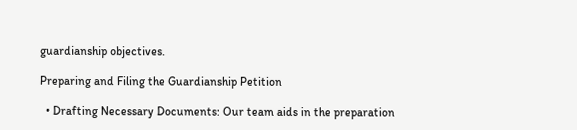guardianship objectives.

Preparing and Filing the Guardianship Petition

  • Drafting Necessary Documents: Our team aids in the preparation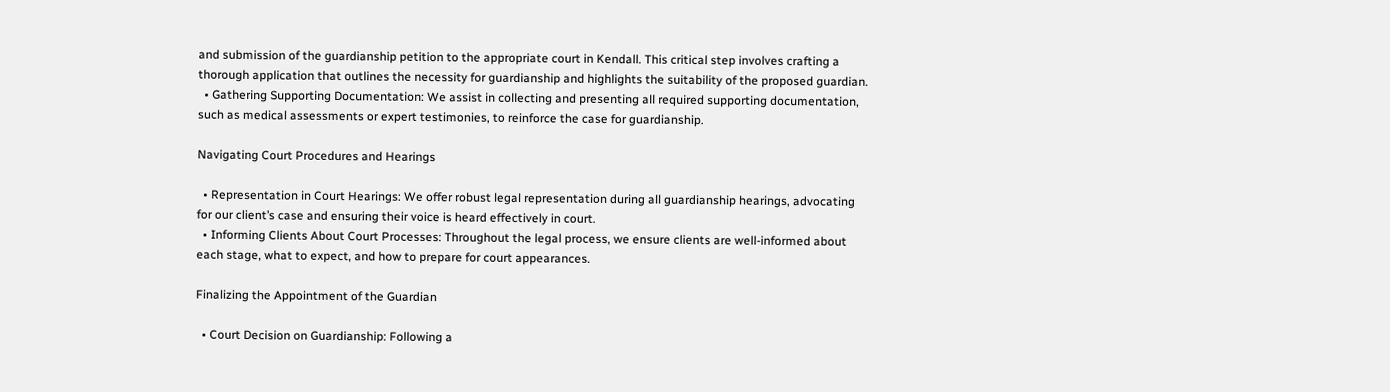and submission of the guardianship petition to the appropriate court in Kendall. This critical step involves crafting a thorough application that outlines the necessity for guardianship and highlights the suitability of the proposed guardian.
  • Gathering Supporting Documentation: We assist in collecting and presenting all required supporting documentation, such as medical assessments or expert testimonies, to reinforce the case for guardianship.

Navigating Court Procedures and Hearings

  • Representation in Court Hearings: We offer robust legal representation during all guardianship hearings, advocating for our client’s case and ensuring their voice is heard effectively in court.
  • Informing Clients About Court Processes: Throughout the legal process, we ensure clients are well-informed about each stage, what to expect, and how to prepare for court appearances.

Finalizing the Appointment of the Guardian

  • Court Decision on Guardianship: Following a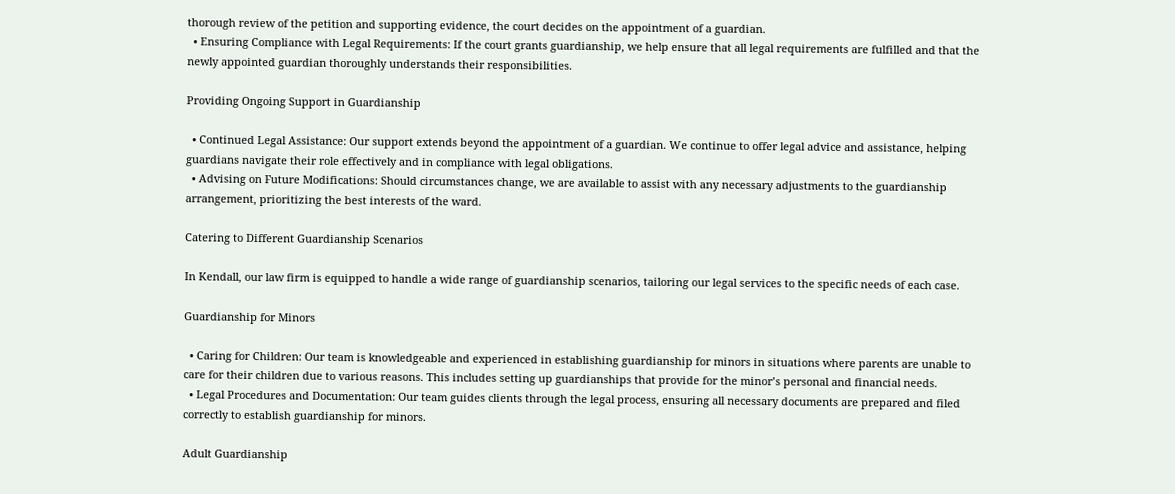thorough review of the petition and supporting evidence, the court decides on the appointment of a guardian.
  • Ensuring Compliance with Legal Requirements: If the court grants guardianship, we help ensure that all legal requirements are fulfilled and that the newly appointed guardian thoroughly understands their responsibilities.

Providing Ongoing Support in Guardianship

  • Continued Legal Assistance: Our support extends beyond the appointment of a guardian. We continue to offer legal advice and assistance, helping guardians navigate their role effectively and in compliance with legal obligations.
  • Advising on Future Modifications: Should circumstances change, we are available to assist with any necessary adjustments to the guardianship arrangement, prioritizing the best interests of the ward.

Catering to Different Guardianship Scenarios

In Kendall, our law firm is equipped to handle a wide range of guardianship scenarios, tailoring our legal services to the specific needs of each case.

Guardianship for Minors

  • Caring for Children: Our team is knowledgeable and experienced in establishing guardianship for minors in situations where parents are unable to care for their children due to various reasons. This includes setting up guardianships that provide for the minor’s personal and financial needs.
  • Legal Procedures and Documentation: Our team guides clients through the legal process, ensuring all necessary documents are prepared and filed correctly to establish guardianship for minors.

Adult Guardianship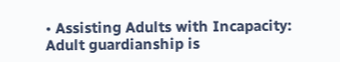• Assisting Adults with Incapacity: Adult guardianship is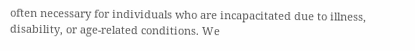often necessary for individuals who are incapacitated due to illness, disability, or age-related conditions. We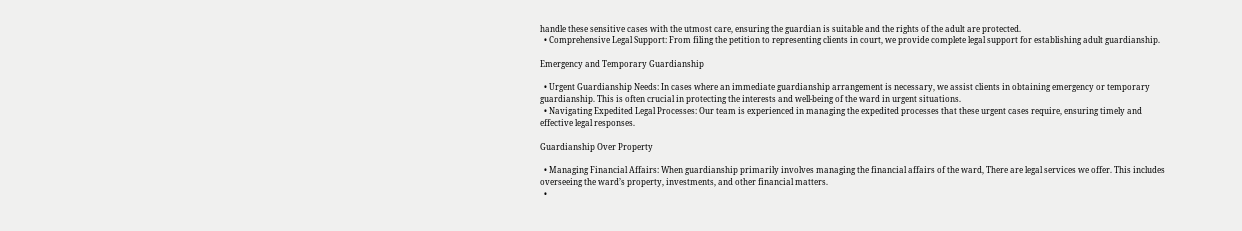handle these sensitive cases with the utmost care, ensuring the guardian is suitable and the rights of the adult are protected.
  • Comprehensive Legal Support: From filing the petition to representing clients in court, we provide complete legal support for establishing adult guardianship.

Emergency and Temporary Guardianship

  • Urgent Guardianship Needs: In cases where an immediate guardianship arrangement is necessary, we assist clients in obtaining emergency or temporary guardianship. This is often crucial in protecting the interests and well-being of the ward in urgent situations.
  • Navigating Expedited Legal Processes: Our team is experienced in managing the expedited processes that these urgent cases require, ensuring timely and effective legal responses.

Guardianship Over Property

  • Managing Financial Affairs: When guardianship primarily involves managing the financial affairs of the ward, There are legal services we offer. This includes overseeing the ward’s property, investments, and other financial matters.
  •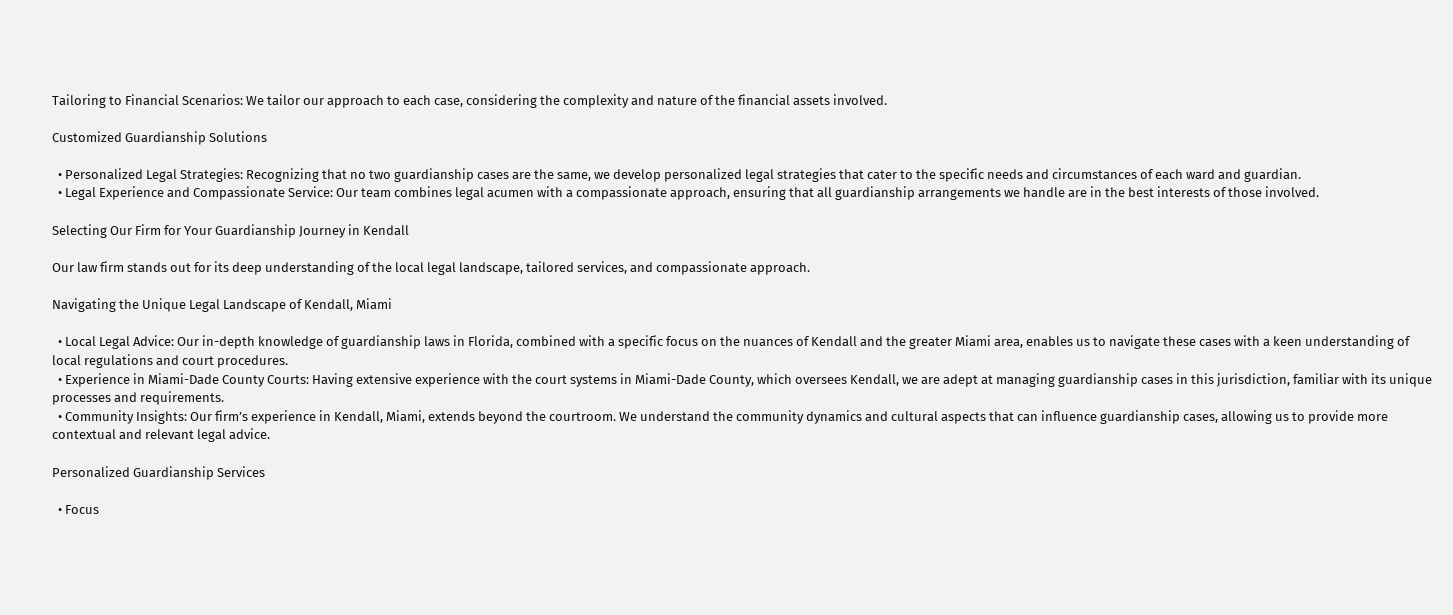Tailoring to Financial Scenarios: We tailor our approach to each case, considering the complexity and nature of the financial assets involved.

Customized Guardianship Solutions

  • Personalized Legal Strategies: Recognizing that no two guardianship cases are the same, we develop personalized legal strategies that cater to the specific needs and circumstances of each ward and guardian.
  • Legal Experience and Compassionate Service: Our team combines legal acumen with a compassionate approach, ensuring that all guardianship arrangements we handle are in the best interests of those involved.

Selecting Our Firm for Your Guardianship Journey in Kendall

Our law firm stands out for its deep understanding of the local legal landscape, tailored services, and compassionate approach.

Navigating the Unique Legal Landscape of Kendall, Miami

  • Local Legal Advice: Our in-depth knowledge of guardianship laws in Florida, combined with a specific focus on the nuances of Kendall and the greater Miami area, enables us to navigate these cases with a keen understanding of local regulations and court procedures.
  • Experience in Miami-Dade County Courts: Having extensive experience with the court systems in Miami-Dade County, which oversees Kendall, we are adept at managing guardianship cases in this jurisdiction, familiar with its unique processes and requirements.
  • Community Insights: Our firm’s experience in Kendall, Miami, extends beyond the courtroom. We understand the community dynamics and cultural aspects that can influence guardianship cases, allowing us to provide more contextual and relevant legal advice.

Personalized Guardianship Services

  • Focus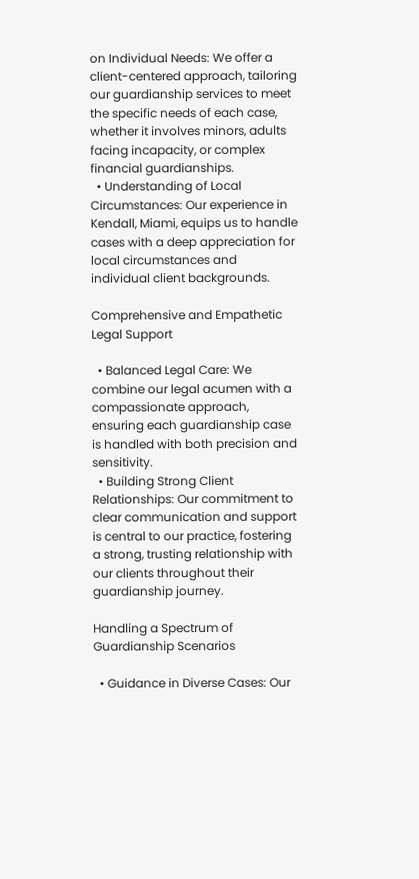on Individual Needs: We offer a client-centered approach, tailoring our guardianship services to meet the specific needs of each case, whether it involves minors, adults facing incapacity, or complex financial guardianships.
  • Understanding of Local Circumstances: Our experience in Kendall, Miami, equips us to handle cases with a deep appreciation for local circumstances and individual client backgrounds.

Comprehensive and Empathetic Legal Support

  • Balanced Legal Care: We combine our legal acumen with a compassionate approach, ensuring each guardianship case is handled with both precision and sensitivity.
  • Building Strong Client Relationships: Our commitment to clear communication and support is central to our practice, fostering a strong, trusting relationship with our clients throughout their guardianship journey.

Handling a Spectrum of Guardianship Scenarios

  • Guidance in Diverse Cases: Our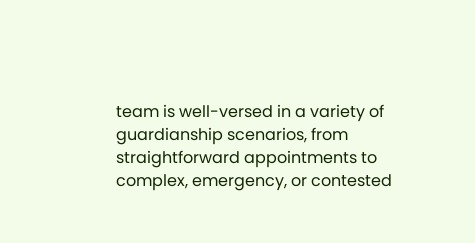team is well-versed in a variety of guardianship scenarios, from straightforward appointments to complex, emergency, or contested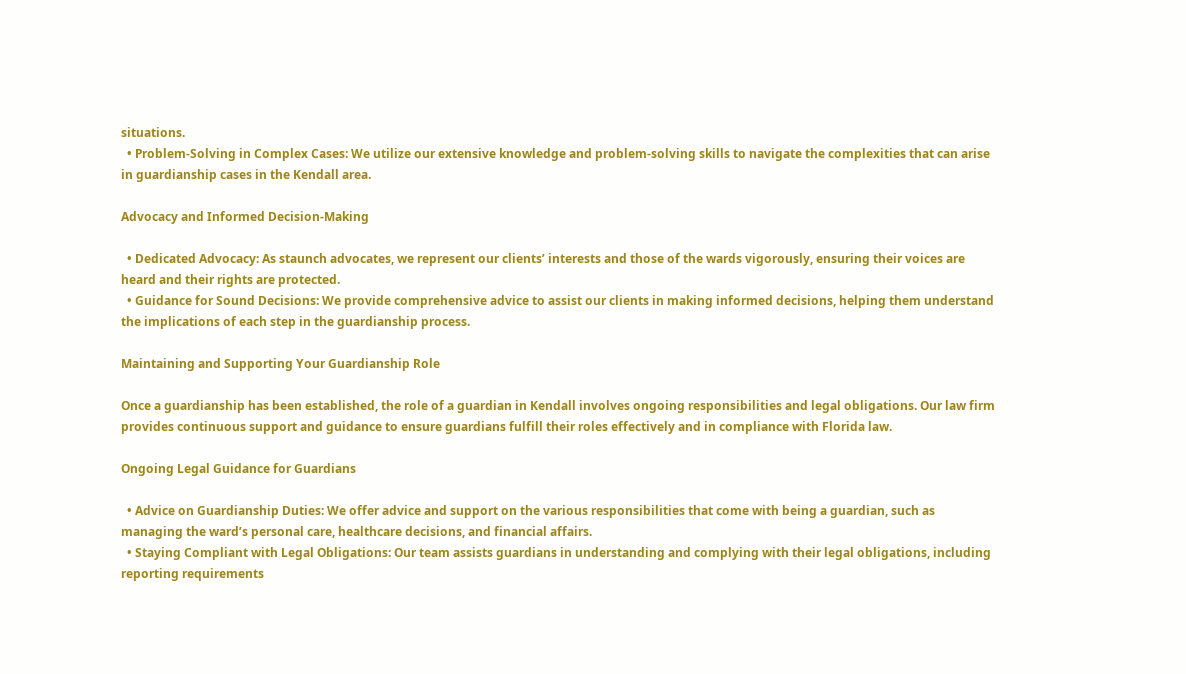situations.
  • Problem-Solving in Complex Cases: We utilize our extensive knowledge and problem-solving skills to navigate the complexities that can arise in guardianship cases in the Kendall area.

Advocacy and Informed Decision-Making

  • Dedicated Advocacy: As staunch advocates, we represent our clients’ interests and those of the wards vigorously, ensuring their voices are heard and their rights are protected.
  • Guidance for Sound Decisions: We provide comprehensive advice to assist our clients in making informed decisions, helping them understand the implications of each step in the guardianship process.

Maintaining and Supporting Your Guardianship Role

Once a guardianship has been established, the role of a guardian in Kendall involves ongoing responsibilities and legal obligations. Our law firm provides continuous support and guidance to ensure guardians fulfill their roles effectively and in compliance with Florida law.

Ongoing Legal Guidance for Guardians

  • Advice on Guardianship Duties: We offer advice and support on the various responsibilities that come with being a guardian, such as managing the ward’s personal care, healthcare decisions, and financial affairs.
  • Staying Compliant with Legal Obligations: Our team assists guardians in understanding and complying with their legal obligations, including reporting requirements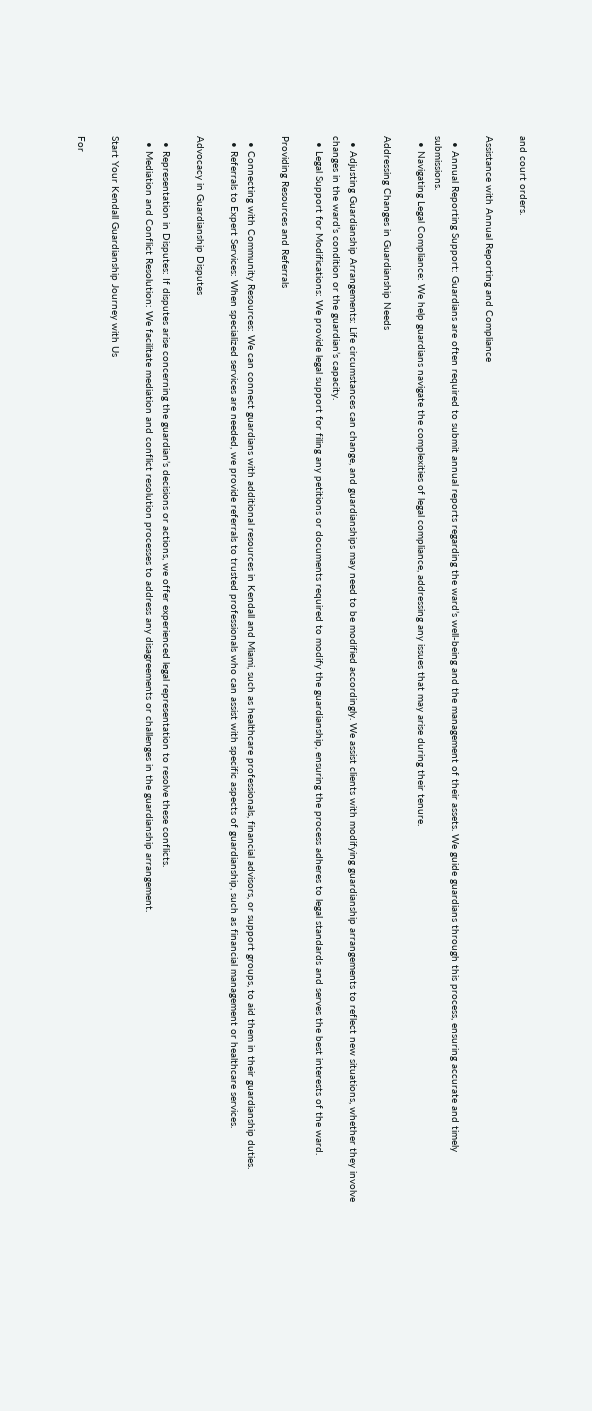and court orders.

Assistance with Annual Reporting and Compliance

  • Annual Reporting Support: Guardians are often required to submit annual reports regarding the ward’s well-being and the management of their assets. We guide guardians through this process, ensuring accurate and timely submissions.
  • Navigating Legal Compliance: We help guardians navigate the complexities of legal compliance, addressing any issues that may arise during their tenure.

Addressing Changes in Guardianship Needs

  • Adjusting Guardianship Arrangements: Life circumstances can change, and guardianships may need to be modified accordingly. We assist clients with modifying guardianship arrangements to reflect new situations, whether they involve changes in the ward’s condition or the guardian’s capacity.
  • Legal Support for Modifications: We provide legal support for filing any petitions or documents required to modify the guardianship, ensuring the process adheres to legal standards and serves the best interests of the ward.

Providing Resources and Referrals

  • Connecting with Community Resources: We can connect guardians with additional resources in Kendall and Miami, such as healthcare professionals, financial advisors, or support groups, to aid them in their guardianship duties.
  • Referrals to Expert Services: When specialized services are needed, we provide referrals to trusted professionals who can assist with specific aspects of guardianship, such as financial management or healthcare services.

Advocacy in Guardianship Disputes

  • Representation in Disputes: If disputes arise concerning the guardian’s decisions or actions, we offer experienced legal representation to resolve these conflicts.
  • Mediation and Conflict Resolution: We facilitate mediation and conflict resolution processes to address any disagreements or challenges in the guardianship arrangement.

Start Your Kendall Guardianship Journey with Us

For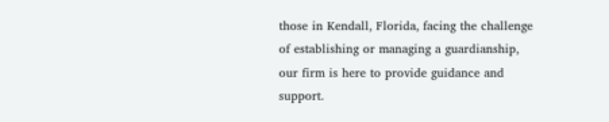those in Kendall, Florida, facing the challenge of establishing or managing a guardianship, our firm is here to provide guidance and support.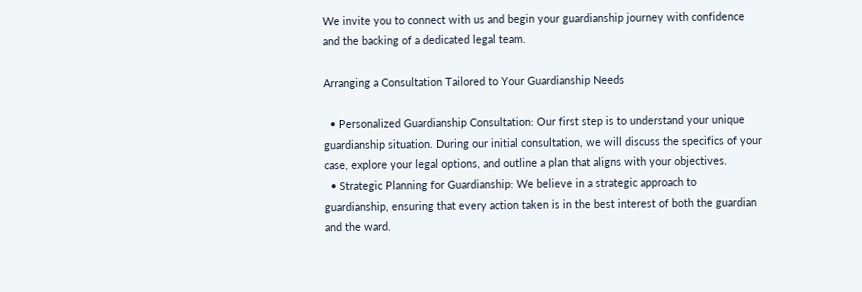We invite you to connect with us and begin your guardianship journey with confidence and the backing of a dedicated legal team.

Arranging a Consultation Tailored to Your Guardianship Needs

  • Personalized Guardianship Consultation: Our first step is to understand your unique guardianship situation. During our initial consultation, we will discuss the specifics of your case, explore your legal options, and outline a plan that aligns with your objectives.
  • Strategic Planning for Guardianship: We believe in a strategic approach to guardianship, ensuring that every action taken is in the best interest of both the guardian and the ward.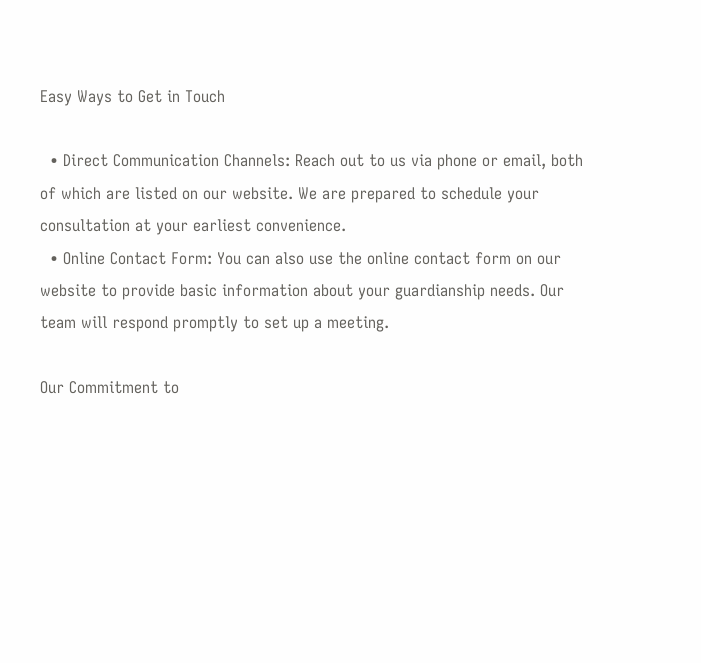Easy Ways to Get in Touch

  • Direct Communication Channels: Reach out to us via phone or email, both of which are listed on our website. We are prepared to schedule your consultation at your earliest convenience.
  • Online Contact Form: You can also use the online contact form on our website to provide basic information about your guardianship needs. Our team will respond promptly to set up a meeting.

Our Commitment to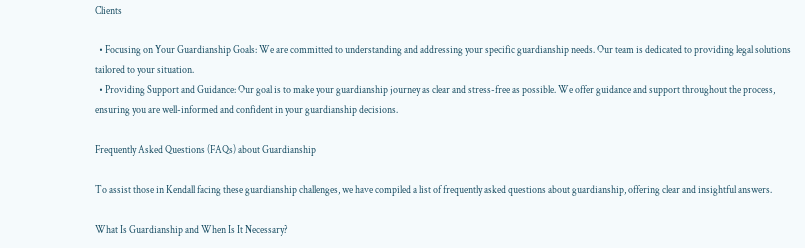Clients

  • Focusing on Your Guardianship Goals: We are committed to understanding and addressing your specific guardianship needs. Our team is dedicated to providing legal solutions tailored to your situation.
  • Providing Support and Guidance: Our goal is to make your guardianship journey as clear and stress-free as possible. We offer guidance and support throughout the process, ensuring you are well-informed and confident in your guardianship decisions.

Frequently Asked Questions (FAQs) about Guardianship

To assist those in Kendall facing these guardianship challenges, we have compiled a list of frequently asked questions about guardianship, offering clear and insightful answers.

What Is Guardianship and When Is It Necessary?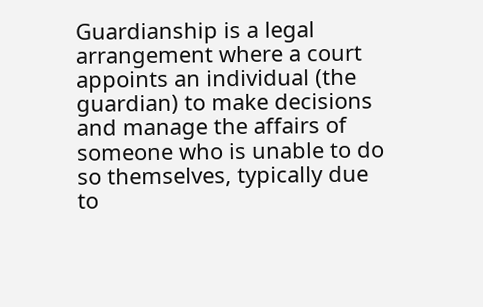Guardianship is a legal arrangement where a court appoints an individual (the guardian) to make decisions and manage the affairs of someone who is unable to do so themselves, typically due to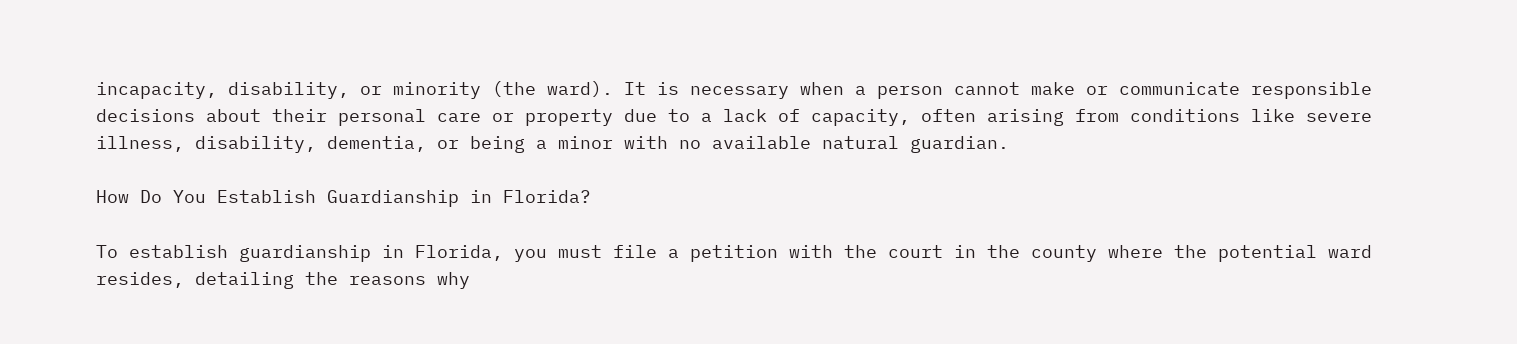incapacity, disability, or minority (the ward). It is necessary when a person cannot make or communicate responsible decisions about their personal care or property due to a lack of capacity, often arising from conditions like severe illness, disability, dementia, or being a minor with no available natural guardian.

How Do You Establish Guardianship in Florida?

To establish guardianship in Florida, you must file a petition with the court in the county where the potential ward resides, detailing the reasons why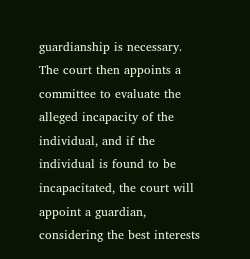guardianship is necessary. The court then appoints a committee to evaluate the alleged incapacity of the individual, and if the individual is found to be incapacitated, the court will appoint a guardian, considering the best interests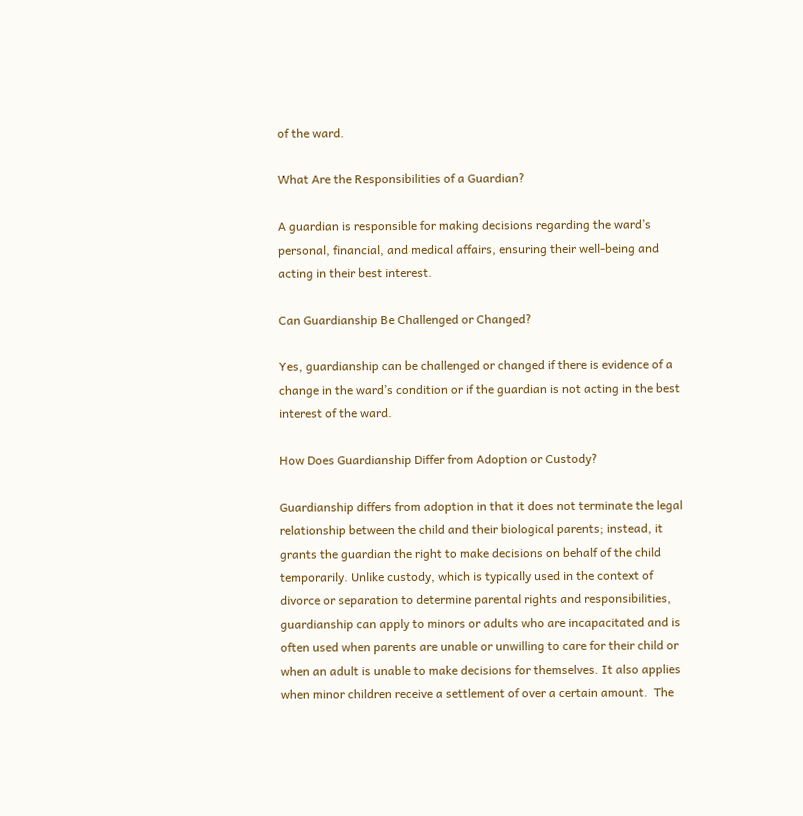of the ward.

What Are the Responsibilities of a Guardian?

A guardian is responsible for making decisions regarding the ward’s personal, financial, and medical affairs, ensuring their well-being and acting in their best interest.

Can Guardianship Be Challenged or Changed?

Yes, guardianship can be challenged or changed if there is evidence of a change in the ward’s condition or if the guardian is not acting in the best interest of the ward.

How Does Guardianship Differ from Adoption or Custody?

Guardianship differs from adoption in that it does not terminate the legal relationship between the child and their biological parents; instead, it grants the guardian the right to make decisions on behalf of the child temporarily. Unlike custody, which is typically used in the context of divorce or separation to determine parental rights and responsibilities, guardianship can apply to minors or adults who are incapacitated and is often used when parents are unable or unwilling to care for their child or when an adult is unable to make decisions for themselves. It also applies when minor children receive a settlement of over a certain amount.  The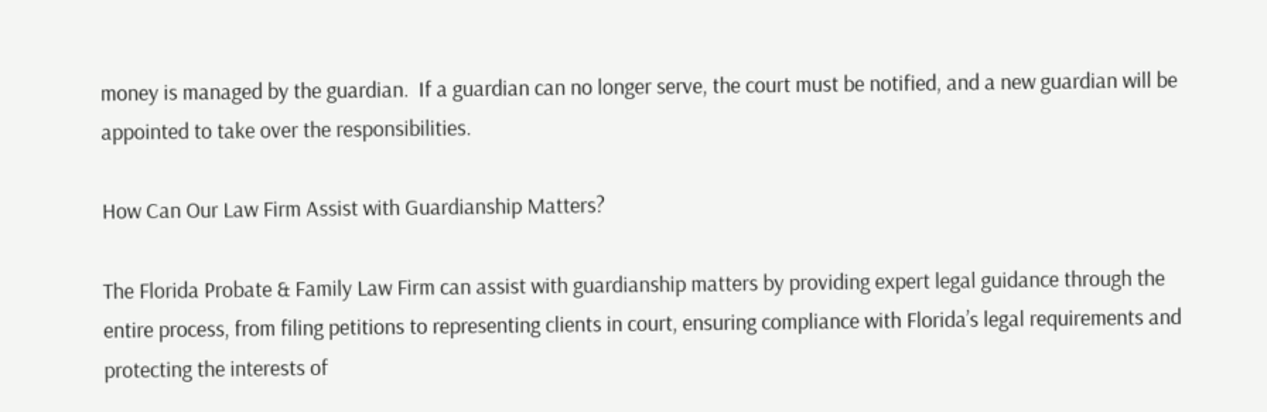money is managed by the guardian.  If a guardian can no longer serve, the court must be notified, and a new guardian will be appointed to take over the responsibilities.

How Can Our Law Firm Assist with Guardianship Matters?

The Florida Probate & Family Law Firm can assist with guardianship matters by providing expert legal guidance through the entire process, from filing petitions to representing clients in court, ensuring compliance with Florida’s legal requirements and protecting the interests of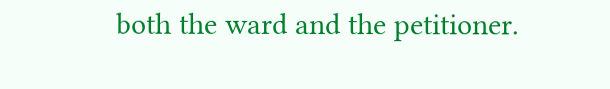both the ward and the petitioner.